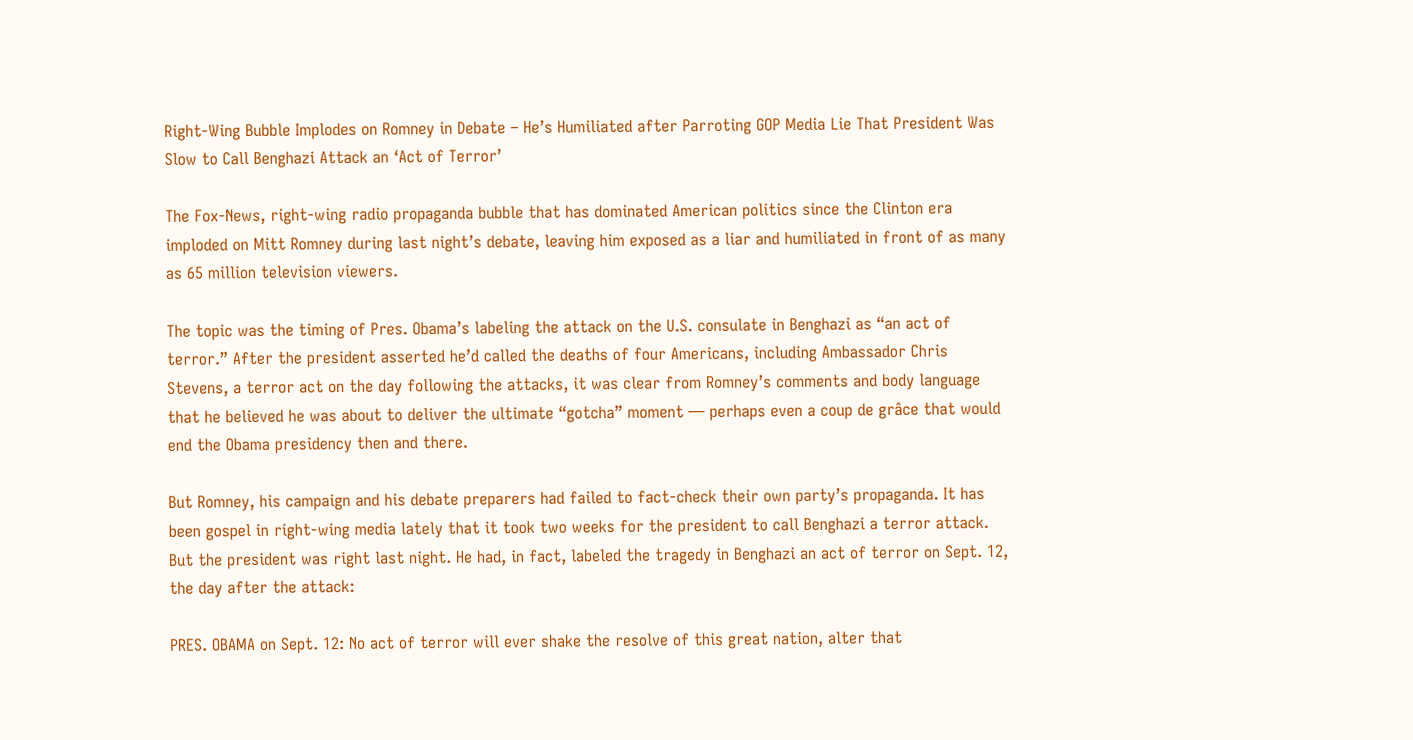Right-Wing Bubble Implodes on Romney in Debate – He’s Humiliated after Parroting GOP Media Lie That President Was Slow to Call Benghazi Attack an ‘Act of Terror’

The Fox-News, right-wing radio propaganda bubble that has dominated American politics since the Clinton era imploded on Mitt Romney during last night’s debate, leaving him exposed as a liar and humiliated in front of as many as 65 million television viewers.

The topic was the timing of Pres. Obama’s labeling the attack on the U.S. consulate in Benghazi as “an act of terror.” After the president asserted he’d called the deaths of four Americans, including Ambassador Chris Stevens, a terror act on the day following the attacks, it was clear from Romney’s comments and body language that he believed he was about to deliver the ultimate “gotcha” moment — perhaps even a coup de grâce that would end the Obama presidency then and there.

But Romney, his campaign and his debate preparers had failed to fact-check their own party’s propaganda. It has been gospel in right-wing media lately that it took two weeks for the president to call Benghazi a terror attack. But the president was right last night. He had, in fact, labeled the tragedy in Benghazi an act of terror on Sept. 12, the day after the attack:

PRES. OBAMA on Sept. 12: No act of terror will ever shake the resolve of this great nation, alter that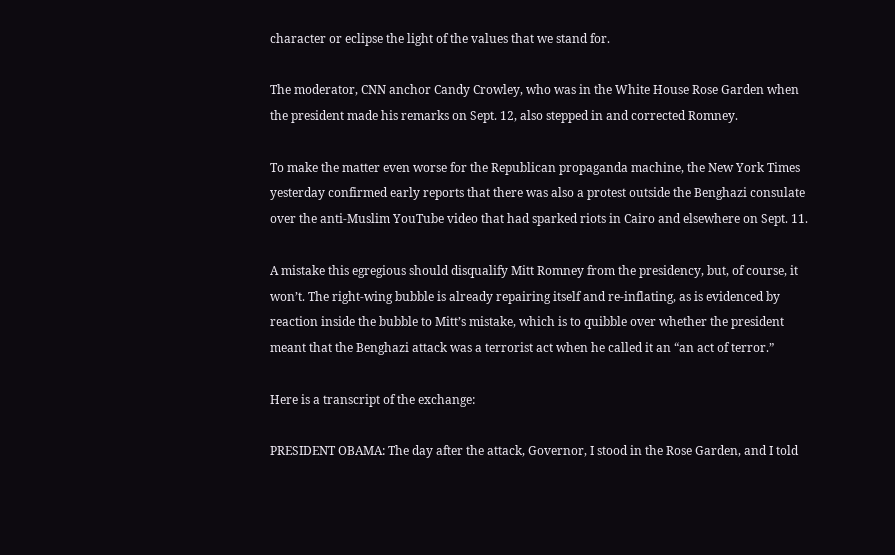character or eclipse the light of the values that we stand for.

The moderator, CNN anchor Candy Crowley, who was in the White House Rose Garden when the president made his remarks on Sept. 12, also stepped in and corrected Romney.

To make the matter even worse for the Republican propaganda machine, the New York Times yesterday confirmed early reports that there was also a protest outside the Benghazi consulate over the anti-Muslim YouTube video that had sparked riots in Cairo and elsewhere on Sept. 11.

A mistake this egregious should disqualify Mitt Romney from the presidency, but, of course, it won’t. The right-wing bubble is already repairing itself and re-inflating, as is evidenced by reaction inside the bubble to Mitt’s mistake, which is to quibble over whether the president meant that the Benghazi attack was a terrorist act when he called it an “an act of terror.”

Here is a transcript of the exchange:

PRESIDENT OBAMA: The day after the attack, Governor, I stood in the Rose Garden, and I told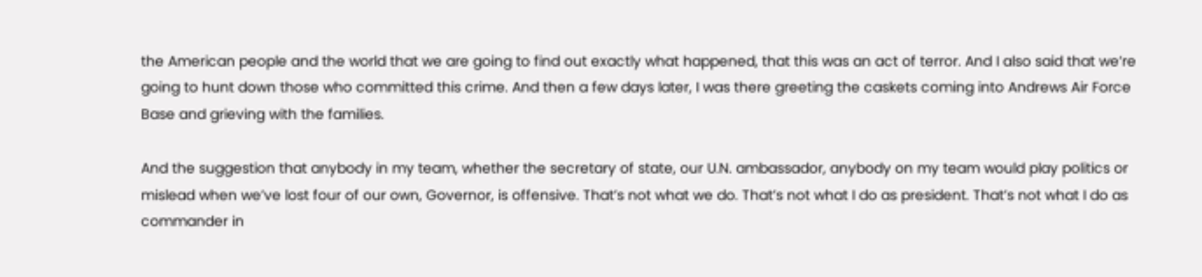the American people and the world that we are going to find out exactly what happened, that this was an act of terror. And I also said that we’re going to hunt down those who committed this crime. And then a few days later, I was there greeting the caskets coming into Andrews Air Force Base and grieving with the families.

And the suggestion that anybody in my team, whether the secretary of state, our U.N. ambassador, anybody on my team would play politics or mislead when we’ve lost four of our own, Governor, is offensive. That’s not what we do. That’s not what I do as president. That’s not what I do as commander in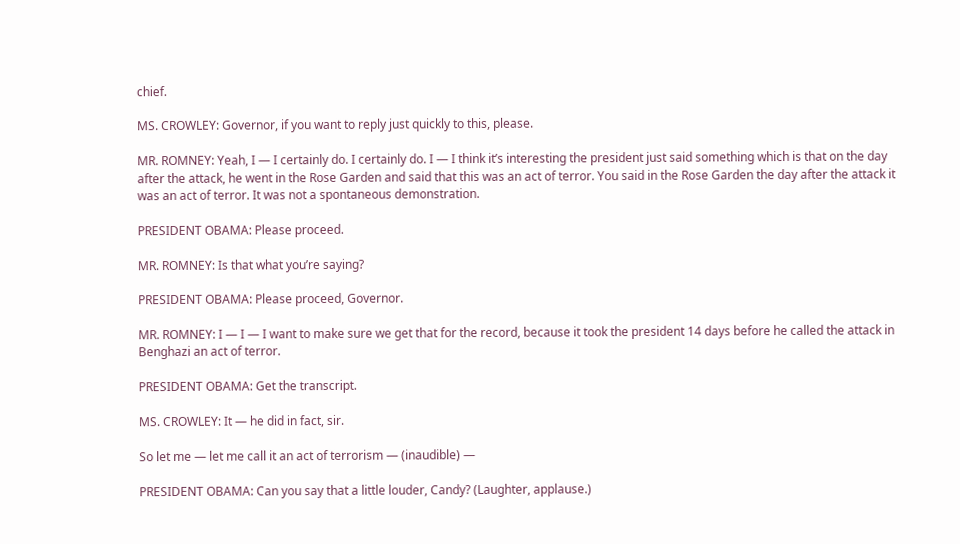chief.

MS. CROWLEY: Governor, if you want to reply just quickly to this, please.

MR. ROMNEY: Yeah, I — I certainly do. I certainly do. I — I think it’s interesting the president just said something which is that on the day after the attack, he went in the Rose Garden and said that this was an act of terror. You said in the Rose Garden the day after the attack it was an act of terror. It was not a spontaneous demonstration.

PRESIDENT OBAMA: Please proceed.

MR. ROMNEY: Is that what you’re saying?

PRESIDENT OBAMA: Please proceed, Governor.

MR. ROMNEY: I — I — I want to make sure we get that for the record, because it took the president 14 days before he called the attack in Benghazi an act of terror.

PRESIDENT OBAMA: Get the transcript.

MS. CROWLEY: It — he did in fact, sir.

So let me — let me call it an act of terrorism — (inaudible) —

PRESIDENT OBAMA: Can you say that a little louder, Candy? (Laughter, applause.)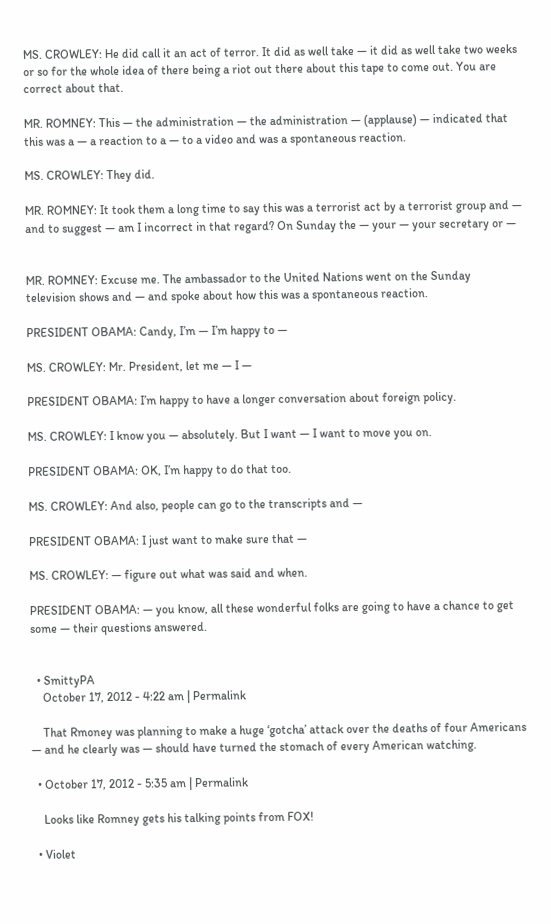MS. CROWLEY: He did call it an act of terror. It did as well take — it did as well take two weeks or so for the whole idea of there being a riot out there about this tape to come out. You are correct about that.

MR. ROMNEY: This — the administration — the administration — (applause) — indicated that this was a — a reaction to a — to a video and was a spontaneous reaction.

MS. CROWLEY: They did.

MR. ROMNEY: It took them a long time to say this was a terrorist act by a terrorist group and — and to suggest — am I incorrect in that regard? On Sunday the — your — your secretary or —


MR. ROMNEY: Excuse me. The ambassador to the United Nations went on the Sunday television shows and — and spoke about how this was a spontaneous reaction.

PRESIDENT OBAMA: Candy, I’m — I’m happy to —

MS. CROWLEY: Mr. President, let me — I —

PRESIDENT OBAMA: I’m happy to have a longer conversation about foreign policy.

MS. CROWLEY: I know you — absolutely. But I want — I want to move you on.

PRESIDENT OBAMA: OK, I’m happy to do that too.

MS. CROWLEY: And also, people can go to the transcripts and —

PRESIDENT OBAMA: I just want to make sure that —

MS. CROWLEY: — figure out what was said and when.

PRESIDENT OBAMA: — you know, all these wonderful folks are going to have a chance to get some — their questions answered.


  • SmittyPA
    October 17, 2012 - 4:22 am | Permalink

    That Rmoney was planning to make a huge ‘gotcha’ attack over the deaths of four Americans — and he clearly was — should have turned the stomach of every American watching.

  • October 17, 2012 - 5:35 am | Permalink

    Looks like Romney gets his talking points from FOX!

  • Violet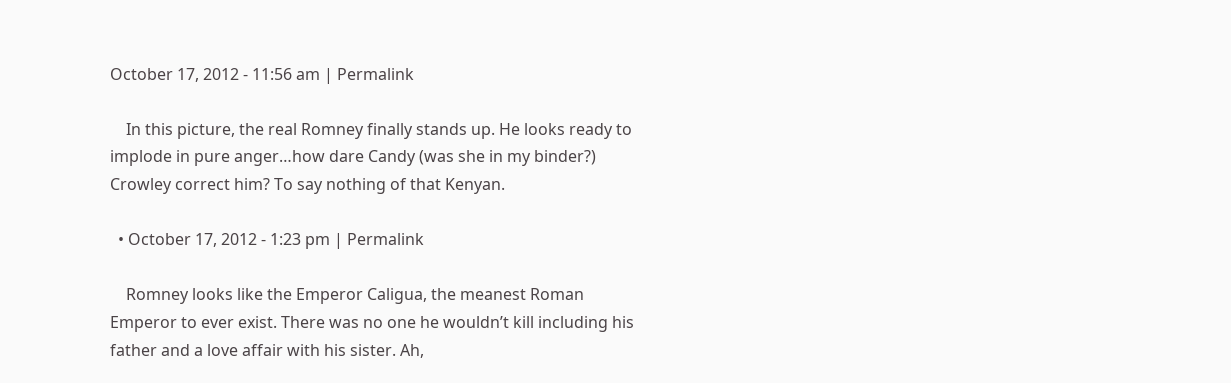October 17, 2012 - 11:56 am | Permalink

    In this picture, the real Romney finally stands up. He looks ready to implode in pure anger…how dare Candy (was she in my binder?) Crowley correct him? To say nothing of that Kenyan.

  • October 17, 2012 - 1:23 pm | Permalink

    Romney looks like the Emperor Caligua, the meanest Roman Emperor to ever exist. There was no one he wouldn’t kill including his father and a love affair with his sister. Ah,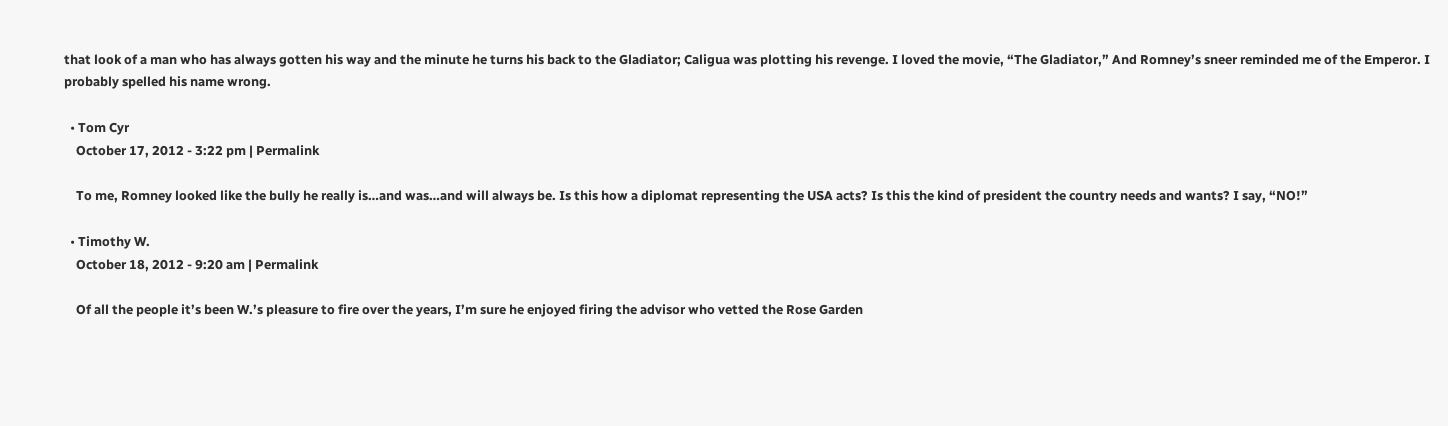that look of a man who has always gotten his way and the minute he turns his back to the Gladiator; Caligua was plotting his revenge. I loved the movie, “The Gladiator,” And Romney’s sneer reminded me of the Emperor. I probably spelled his name wrong.

  • Tom Cyr
    October 17, 2012 - 3:22 pm | Permalink

    To me, Romney looked like the bully he really is…and was…and will always be. Is this how a diplomat representing the USA acts? Is this the kind of president the country needs and wants? I say, “NO!”

  • Timothy W.
    October 18, 2012 - 9:20 am | Permalink

    Of all the people it’s been W.’s pleasure to fire over the years, I’m sure he enjoyed firing the advisor who vetted the Rose Garden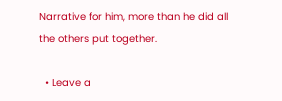Narrative for him, more than he did all the others put together.

  • Leave a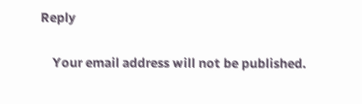Reply

    Your email address will not be published.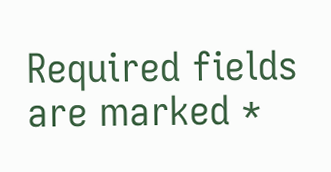Required fields are marked *